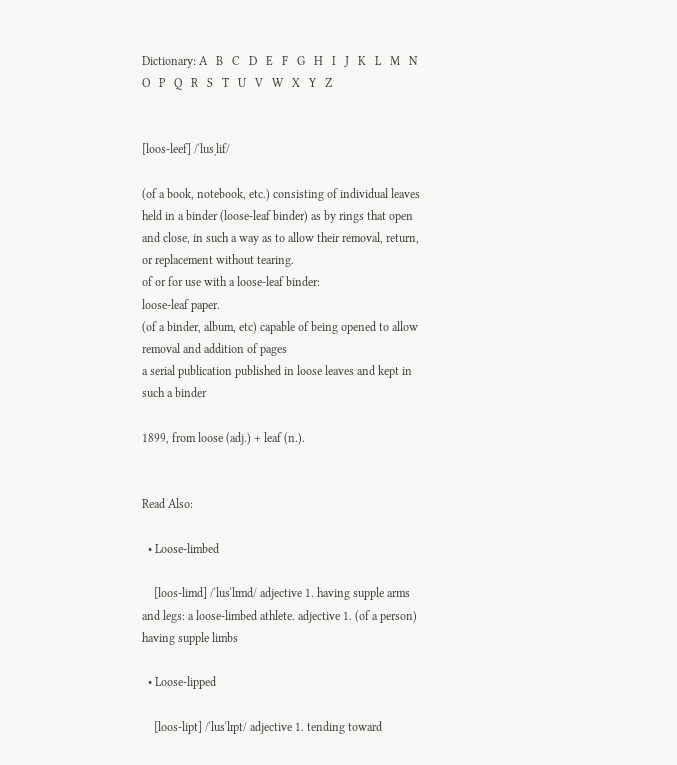Dictionary: A   B   C   D   E   F   G   H   I   J   K   L   M   N   O   P   Q   R   S   T   U   V   W   X   Y   Z


[loos-leef] /ˈlusˌlif/

(of a book, notebook, etc.) consisting of individual leaves held in a binder (loose-leaf binder) as by rings that open and close, in such a way as to allow their removal, return, or replacement without tearing.
of or for use with a loose-leaf binder:
loose-leaf paper.
(of a binder, album, etc) capable of being opened to allow removal and addition of pages
a serial publication published in loose leaves and kept in such a binder

1899, from loose (adj.) + leaf (n.).


Read Also:

  • Loose-limbed

    [loos-limd] /ˈlusˈlɪmd/ adjective 1. having supple arms and legs: a loose-limbed athlete. adjective 1. (of a person) having supple limbs

  • Loose-lipped

    [loos-lipt] /ˈlusˈlɪpt/ adjective 1. tending toward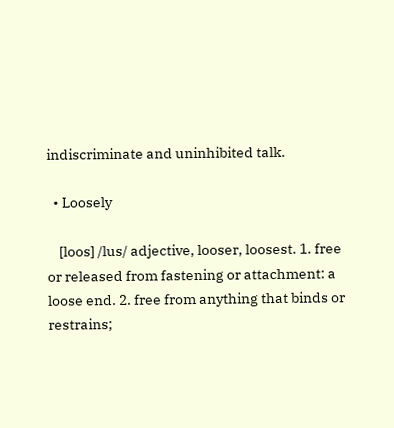indiscriminate and uninhibited talk.

  • Loosely

    [loos] /lus/ adjective, looser, loosest. 1. free or released from fastening or attachment: a loose end. 2. free from anything that binds or restrains;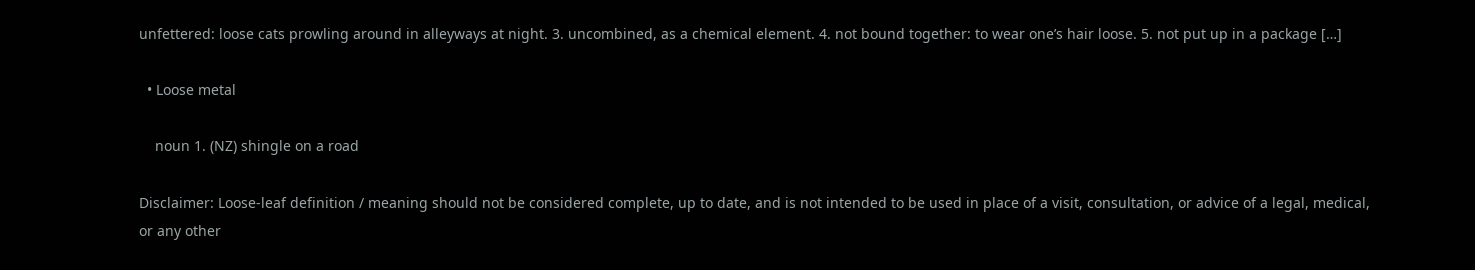unfettered: loose cats prowling around in alleyways at night. 3. uncombined, as a chemical element. 4. not bound together: to wear one’s hair loose. 5. not put up in a package […]

  • Loose metal

    noun 1. (NZ) shingle on a road

Disclaimer: Loose-leaf definition / meaning should not be considered complete, up to date, and is not intended to be used in place of a visit, consultation, or advice of a legal, medical, or any other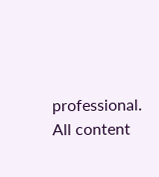professional. All content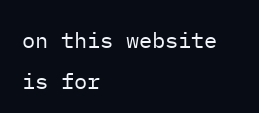on this website is for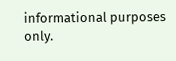informational purposes only.